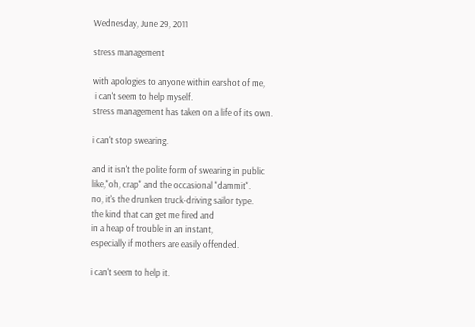Wednesday, June 29, 2011

stress management

with apologies to anyone within earshot of me,
 i can't seem to help myself.
stress management has taken on a life of its own.

i can't stop swearing.

and it isn't the polite form of swearing in public
like,"oh, crap" and the occasional "dammit".
no, it's the drunken truck-driving sailor type.
the kind that can get me fired and
in a heap of trouble in an instant,
especially if mothers are easily offended.

i can't seem to help it.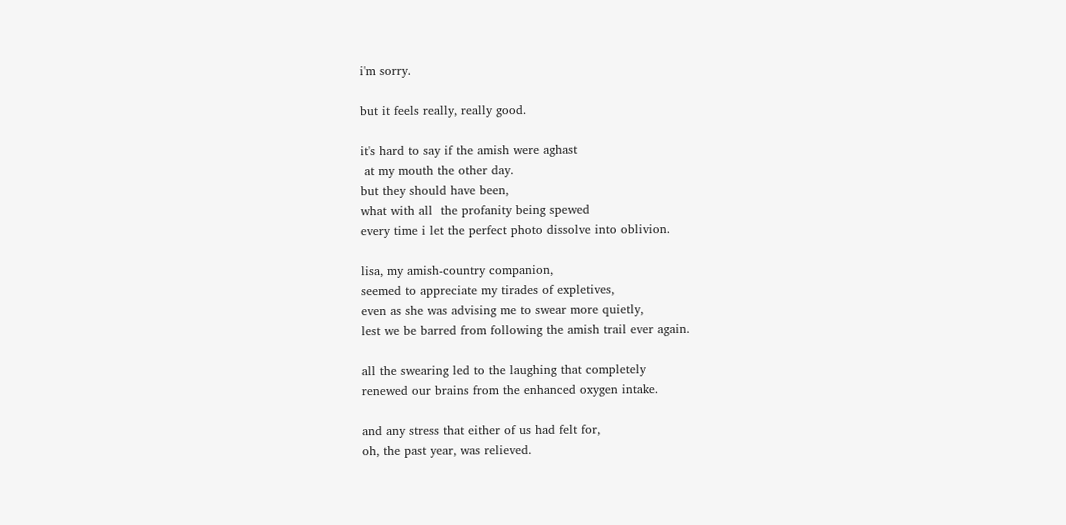i'm sorry.

but it feels really, really good.

it's hard to say if the amish were aghast
 at my mouth the other day.
but they should have been,
what with all  the profanity being spewed
every time i let the perfect photo dissolve into oblivion.

lisa, my amish-country companion,
seemed to appreciate my tirades of expletives,
even as she was advising me to swear more quietly,
lest we be barred from following the amish trail ever again.

all the swearing led to the laughing that completely
renewed our brains from the enhanced oxygen intake.

and any stress that either of us had felt for,
oh, the past year, was relieved.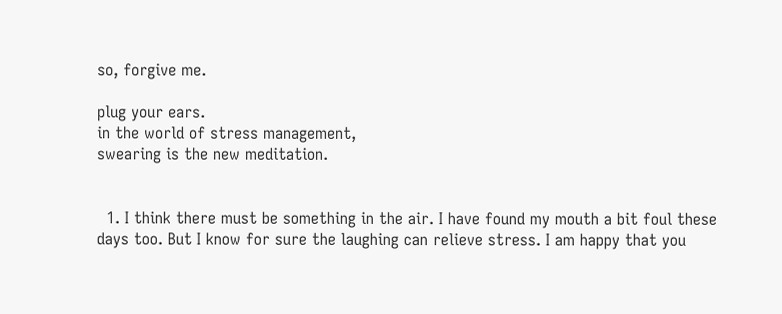so, forgive me.

plug your ears.
in the world of stress management,
swearing is the new meditation.


  1. I think there must be something in the air. I have found my mouth a bit foul these days too. But I know for sure the laughing can relieve stress. I am happy that you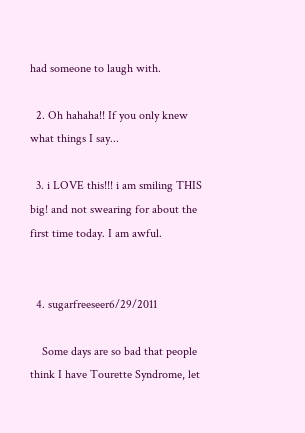had someone to laugh with.

  2. Oh hahaha!! If you only knew what things I say...

  3. i LOVE this!!! i am smiling THIS big! and not swearing for about the first time today. I am awful.


  4. sugarfreeseer6/29/2011

    Some days are so bad that people think I have Tourette Syndrome, let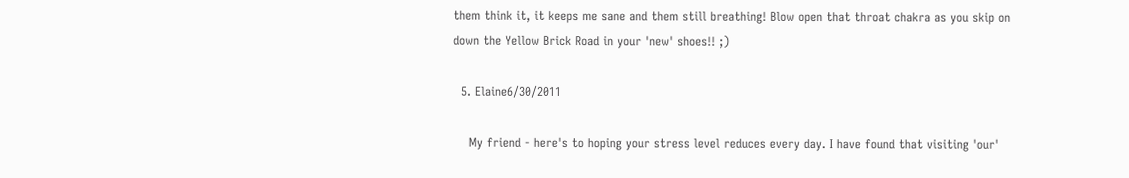them think it, it keeps me sane and them still breathing! Blow open that throat chakra as you skip on down the Yellow Brick Road in your 'new' shoes!! ;)

  5. Elaine6/30/2011

    My friend - here's to hoping your stress level reduces every day. I have found that visiting 'our'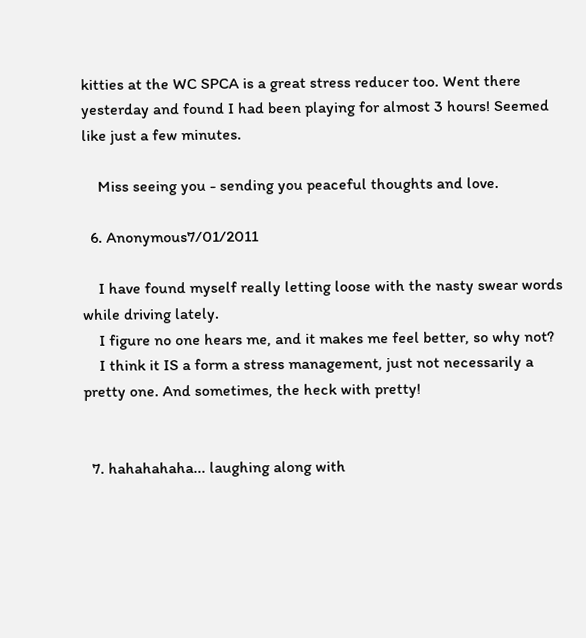kitties at the WC SPCA is a great stress reducer too. Went there yesterday and found I had been playing for almost 3 hours! Seemed like just a few minutes.

    Miss seeing you - sending you peaceful thoughts and love.

  6. Anonymous7/01/2011

    I have found myself really letting loose with the nasty swear words while driving lately.
    I figure no one hears me, and it makes me feel better, so why not?
    I think it IS a form a stress management, just not necessarily a pretty one. And sometimes, the heck with pretty!


  7. hahahahaha... laughing along with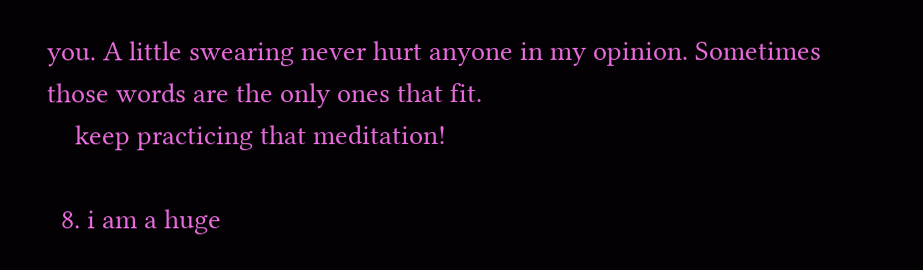you. A little swearing never hurt anyone in my opinion. Sometimes those words are the only ones that fit.
    keep practicing that meditation!

  8. i am a huge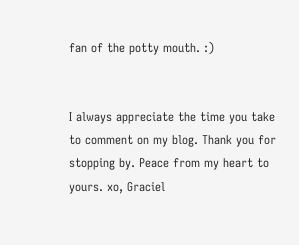fan of the potty mouth. :)


I always appreciate the time you take to comment on my blog. Thank you for stopping by. Peace from my heart to yours. xo, Graciel